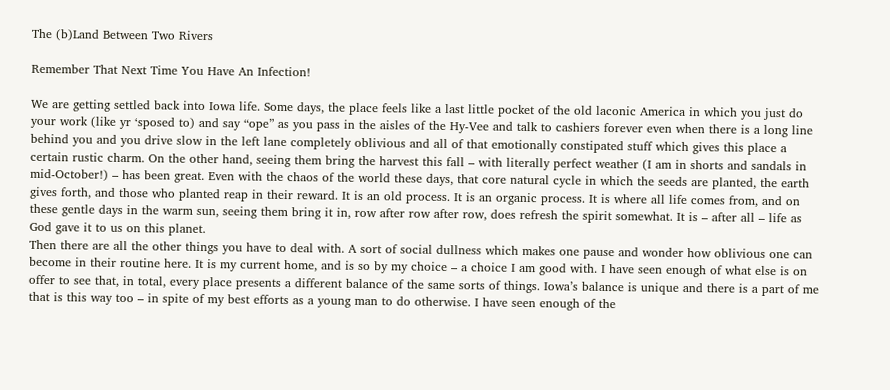The (b)Land Between Two Rivers

Remember That Next Time You Have An Infection!

We are getting settled back into Iowa life. Some days, the place feels like a last little pocket of the old laconic America in which you just do your work (like yr ‘sposed to) and say “ope” as you pass in the aisles of the Hy-Vee and talk to cashiers forever even when there is a long line behind you and you drive slow in the left lane completely oblivious and all of that emotionally constipated stuff which gives this place a certain rustic charm. On the other hand, seeing them bring the harvest this fall – with literally perfect weather (I am in shorts and sandals in mid-October!) – has been great. Even with the chaos of the world these days, that core natural cycle in which the seeds are planted, the earth gives forth, and those who planted reap in their reward. It is an old process. It is an organic process. It is where all life comes from, and on these gentle days in the warm sun, seeing them bring it in, row after row after row, does refresh the spirit somewhat. It is – after all – life as God gave it to us on this planet.
Then there are all the other things you have to deal with. A sort of social dullness which makes one pause and wonder how oblivious one can become in their routine here. It is my current home, and is so by my choice – a choice I am good with. I have seen enough of what else is on offer to see that, in total, every place presents a different balance of the same sorts of things. Iowa’s balance is unique and there is a part of me that is this way too – in spite of my best efforts as a young man to do otherwise. I have seen enough of the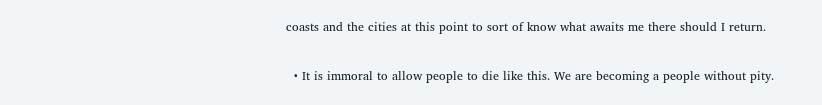coasts and the cities at this point to sort of know what awaits me there should I return.

  • It is immoral to allow people to die like this. We are becoming a people without pity.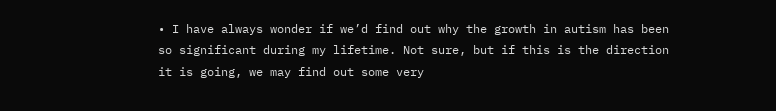• I have always wonder if we’d find out why the growth in autism has been so significant during my lifetime. Not sure, but if this is the direction it is going, we may find out some very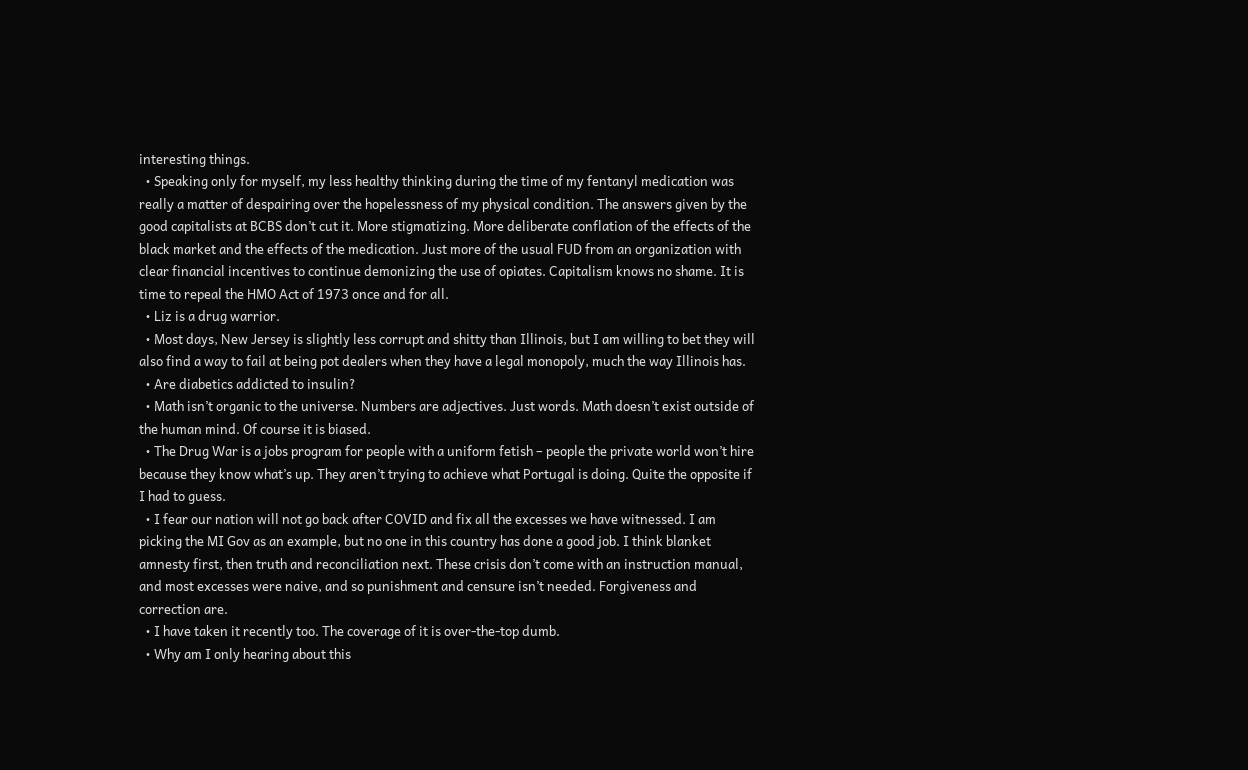interesting things.
  • Speaking only for myself, my less healthy thinking during the time of my fentanyl medication was really a matter of despairing over the hopelessness of my physical condition. The answers given by the good capitalists at BCBS don’t cut it. More stigmatizing. More deliberate conflation of the effects of the black market and the effects of the medication. Just more of the usual FUD from an organization with clear financial incentives to continue demonizing the use of opiates. Capitalism knows no shame. It is time to repeal the HMO Act of 1973 once and for all.
  • Liz is a drug warrior.
  • Most days, New Jersey is slightly less corrupt and shitty than Illinois, but I am willing to bet they will also find a way to fail at being pot dealers when they have a legal monopoly, much the way Illinois has.
  • Are diabetics addicted to insulin?
  • Math isn’t organic to the universe. Numbers are adjectives. Just words. Math doesn’t exist outside of the human mind. Of course it is biased.
  • The Drug War is a jobs program for people with a uniform fetish – people the private world won’t hire because they know what’s up. They aren’t trying to achieve what Portugal is doing. Quite the opposite if I had to guess.
  • I fear our nation will not go back after COVID and fix all the excesses we have witnessed. I am picking the MI Gov as an example, but no one in this country has done a good job. I think blanket amnesty first, then truth and reconciliation next. These crisis don’t come with an instruction manual, and most excesses were naive, and so punishment and censure isn’t needed. Forgiveness and correction are.
  • I have taken it recently too. The coverage of it is over-the-top dumb.
  • Why am I only hearing about this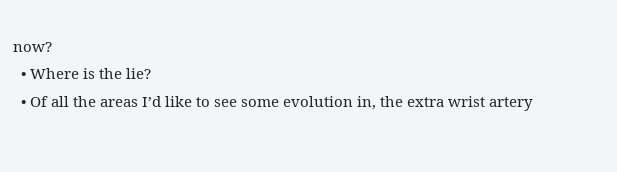now?
  • Where is the lie?
  • Of all the areas I’d like to see some evolution in, the extra wrist artery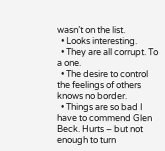wasn’t on the list.
  • Looks interesting.
  • They are all corrupt. To a one.
  • The desire to control the feelings of others knows no border.
  • Things are so bad I have to commend Glen Beck. Hurts – but not enough to turn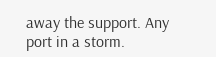away the support. Any port in a storm.